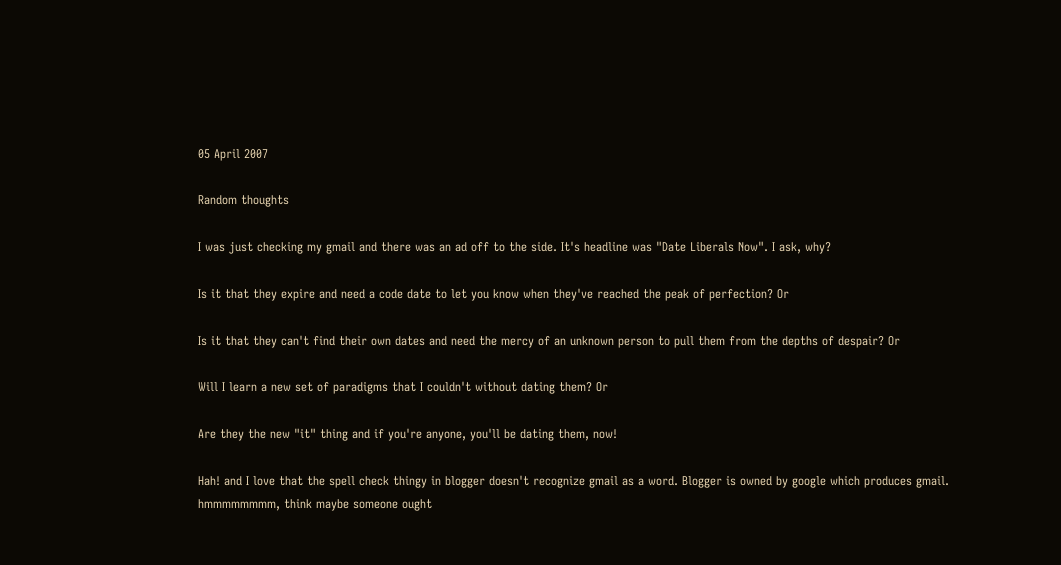05 April 2007

Random thoughts

I was just checking my gmail and there was an ad off to the side. It's headline was "Date Liberals Now". I ask, why?

Is it that they expire and need a code date to let you know when they've reached the peak of perfection? Or

Is it that they can't find their own dates and need the mercy of an unknown person to pull them from the depths of despair? Or

Will I learn a new set of paradigms that I couldn't without dating them? Or

Are they the new "it" thing and if you're anyone, you'll be dating them, now!

Hah! and I love that the spell check thingy in blogger doesn't recognize gmail as a word. Blogger is owned by google which produces gmail. hmmmmmmmm, think maybe someone ought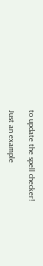to update the spell checker!

Just an example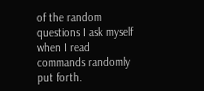of the random questions I ask myself when I read commands randomly put forth.